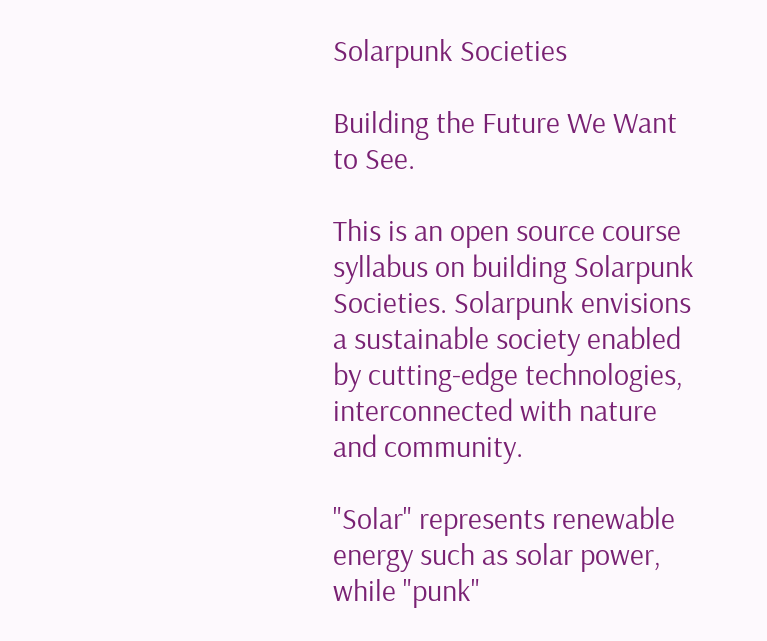Solarpunk Societies

Building the Future We Want to See.

This is an open source course syllabus on building Solarpunk Societies. Solarpunk envisions a sustainable society enabled by cutting-edge technologies, interconnected with nature and community.

"Solar" represents renewable energy such as solar power, while "punk"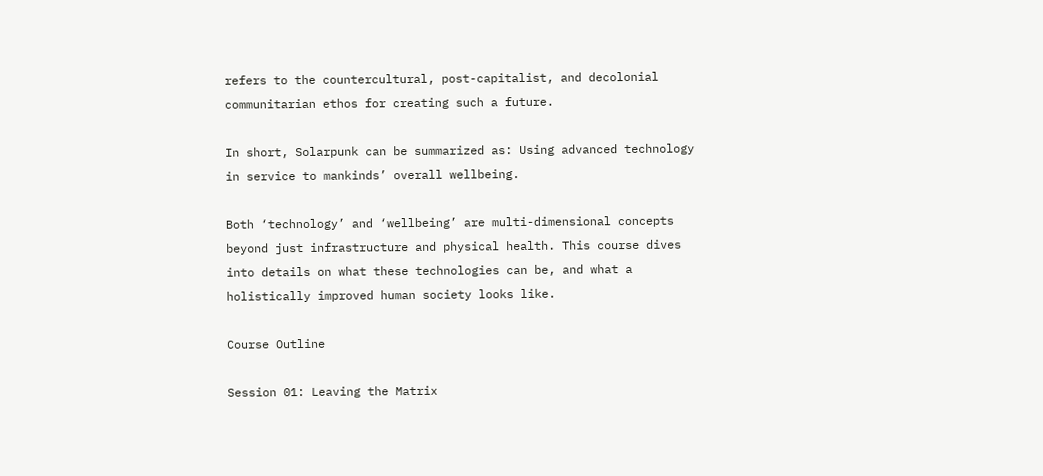refers to the countercultural, post-capitalist, and decolonial communitarian ethos for creating such a future.

In short, Solarpunk can be summarized as: Using advanced technology in service to mankinds’ overall wellbeing.

Both ‘technology’ and ‘wellbeing’ are multi-dimensional concepts beyond just infrastructure and physical health. This course dives into details on what these technologies can be, and what a holistically improved human society looks like.

Course Outline

Session 01: Leaving the Matrix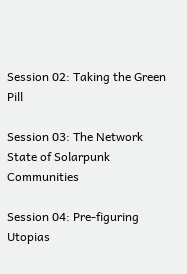Session 02: Taking the Green Pill

Session 03: The Network State of Solarpunk Communities

Session 04: Pre-figuring Utopias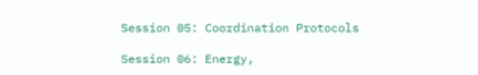Session 05: Coordination Protocols

Session 06: Energy,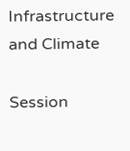Infrastructure and Climate

Session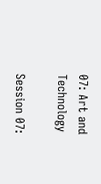07: Art and Technology

Session 07: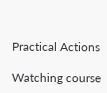Practical Actions

Watching course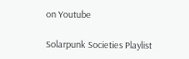on Youtube

Solarpunk Societies Playlist